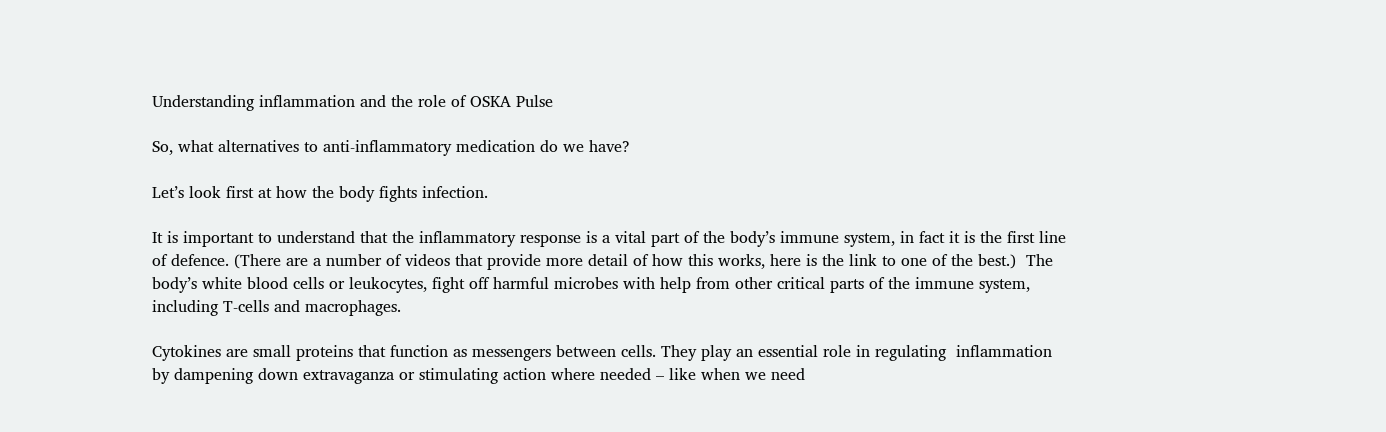Understanding inflammation and the role of OSKA Pulse

So, what alternatives to anti-inflammatory medication do we have?

Let’s look first at how the body fights infection.

It is important to understand that the inflammatory response is a vital part of the body’s immune system, in fact it is the first line of defence. (There are a number of videos that provide more detail of how this works, here is the link to one of the best.)  The body’s white blood cells or leukocytes, fight off harmful microbes with help from other critical parts of the immune system, including T-cells and macrophages.

Cytokines are small proteins that function as messengers between cells. They play an essential role in regulating  inflammation by dampening down extravaganza or stimulating action where needed – like when we need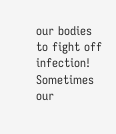our bodies to fight off infection! Sometimes our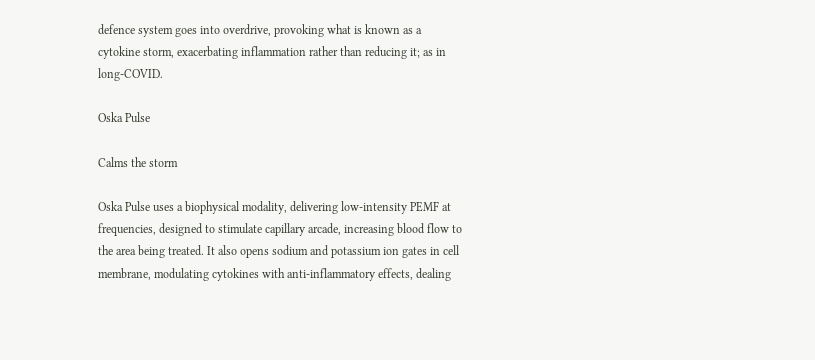defence system goes into overdrive, provoking what is known as a cytokine storm, exacerbating inflammation rather than reducing it; as in long-COVID.

Oska Pulse

Calms the storm

Oska Pulse uses a biophysical modality, delivering low-intensity PEMF at frequencies, designed to stimulate capillary arcade, increasing blood flow to the area being treated. It also opens sodium and potassium ion gates in cell membrane, modulating cytokines with anti-inflammatory effects, dealing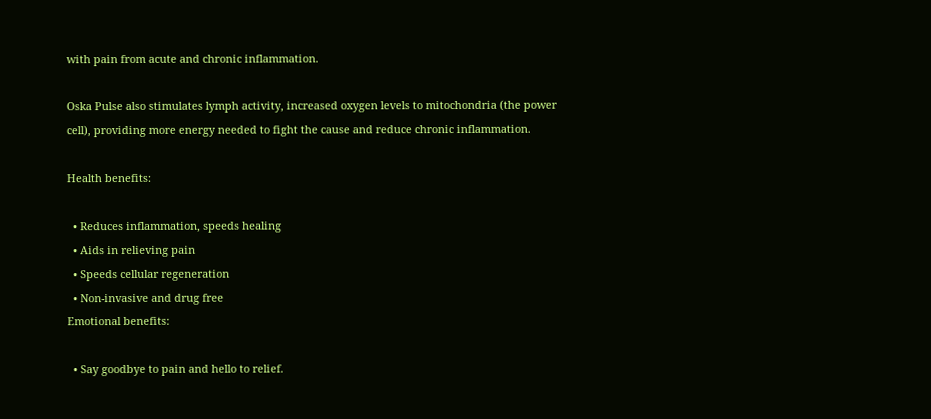with pain from acute and chronic inflammation.

Oska Pulse also stimulates lymph activity, increased oxygen levels to mitochondria (the power cell), providing more energy needed to fight the cause and reduce chronic inflammation.

Health benefits:

  • Reduces inflammation, speeds healing
  • Aids in relieving pain
  • Speeds cellular regeneration
  • Non-invasive and drug free
Emotional benefits:

  • Say goodbye to pain and hello to relief.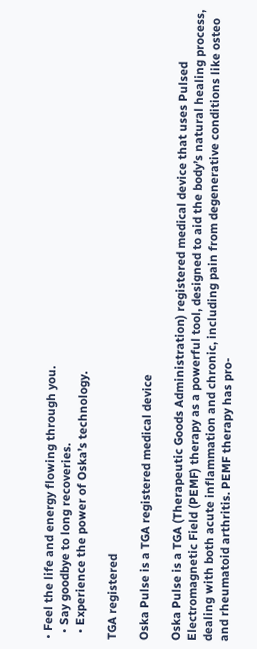• Feel the life and energy flowing through you.
  • Say goodbye to long recoveries.
  • Experience the power of Oska’s technology.

TGA registered

Oska Pulse is a TGA registered medical device

Oska Pulse is a TGA (Therapeutic Goods Administration) registered medical device that uses Pulsed Electromagnetic Field (PEMF) therapy as a powerful tool, designed to aid the body’s natural healing process, dealing with both acute inflammation and chronic, including pain from degenerative conditions like osteo and rheumatoid arthritis. PEMF therapy has pro-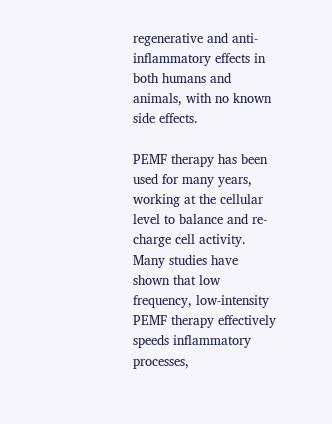regenerative and anti-inflammatory effects in both humans and animals, with no known side effects.

PEMF therapy has been used for many years, working at the cellular level to balance and re-charge cell activity. Many studies have shown that low frequency, low-intensity PEMF therapy effectively speeds inflammatory processes,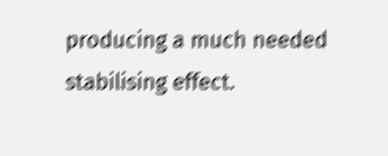producing a much needed stabilising effect.